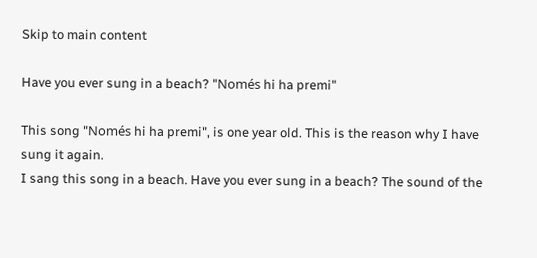Skip to main content

Have you ever sung in a beach? "Només hi ha premi"

This song "Només hi ha premi", is one year old. This is the reason why I have sung it again.
I sang this song in a beach. Have you ever sung in a beach? The sound of the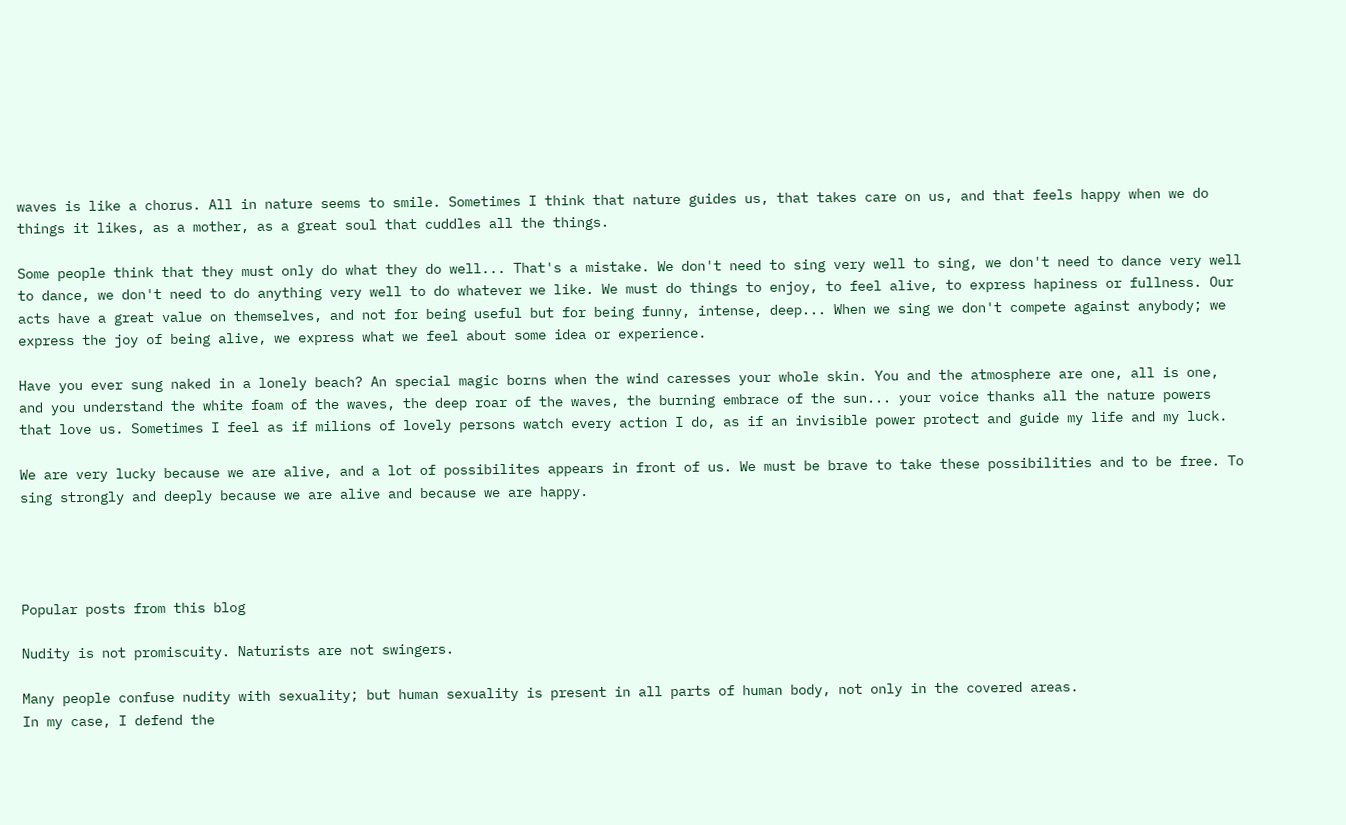waves is like a chorus. All in nature seems to smile. Sometimes I think that nature guides us, that takes care on us, and that feels happy when we do things it likes, as a mother, as a great soul that cuddles all the things.

Some people think that they must only do what they do well... That's a mistake. We don't need to sing very well to sing, we don't need to dance very well to dance, we don't need to do anything very well to do whatever we like. We must do things to enjoy, to feel alive, to express hapiness or fullness. Our acts have a great value on themselves, and not for being useful but for being funny, intense, deep... When we sing we don't compete against anybody; we express the joy of being alive, we express what we feel about some idea or experience.

Have you ever sung naked in a lonely beach? An special magic borns when the wind caresses your whole skin. You and the atmosphere are one, all is one, and you understand the white foam of the waves, the deep roar of the waves, the burning embrace of the sun... your voice thanks all the nature powers that love us. Sometimes I feel as if milions of lovely persons watch every action I do, as if an invisible power protect and guide my life and my luck.

We are very lucky because we are alive, and a lot of possibilites appears in front of us. We must be brave to take these possibilities and to be free. To sing strongly and deeply because we are alive and because we are happy.




Popular posts from this blog

Nudity is not promiscuity. Naturists are not swingers.

Many people confuse nudity with sexuality; but human sexuality is present in all parts of human body, not only in the covered areas.
In my case, I defend the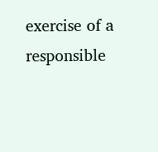exercise of a responsible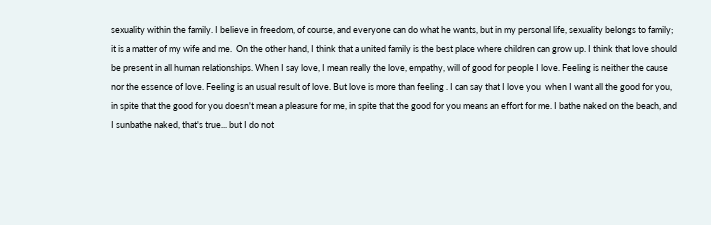sexuality within the family. I believe in freedom, of course, and everyone can do what he wants, but in my personal life, sexuality belongs to family; it is a matter of my wife and me.  On the other hand, I think that a united family is the best place where children can grow up. I think that love should be present in all human relationships. When I say love, I mean really the love, empathy, will of good for people I love. Feeling is neither the cause nor the essence of love. Feeling is an usual result of love. But love is more than feeling . I can say that I love you  when I want all the good for you, in spite that the good for you doesn't mean a pleasure for me, in spite that the good for you means an effort for me. I bathe naked on the beach, and I sunbathe naked, that's true... but I do not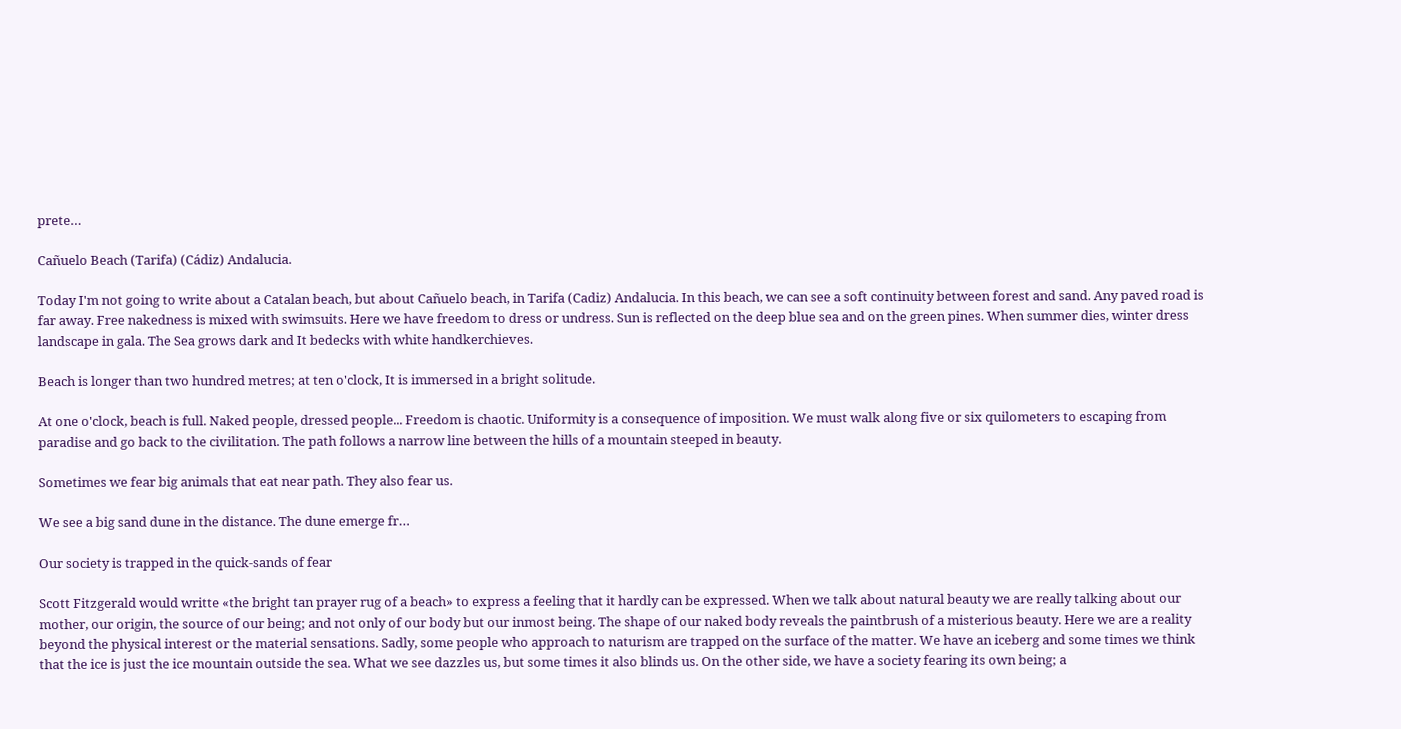prete…

Cañuelo Beach (Tarifa) (Cádiz) Andalucia.

Today I'm not going to write about a Catalan beach, but about Cañuelo beach, in Tarifa (Cadiz) Andalucia. In this beach, we can see a soft continuity between forest and sand. Any paved road is far away. Free nakedness is mixed with swimsuits. Here we have freedom to dress or undress. Sun is reflected on the deep blue sea and on the green pines. When summer dies, winter dress landscape in gala. The Sea grows dark and It bedecks with white handkerchieves.

Beach is longer than two hundred metres; at ten o'clock, It is immersed in a bright solitude.

At one o'clock, beach is full. Naked people, dressed people... Freedom is chaotic. Uniformity is a consequence of imposition. We must walk along five or six quilometers to escaping from paradise and go back to the civilitation. The path follows a narrow line between the hills of a mountain steeped in beauty.

Sometimes we fear big animals that eat near path. They also fear us.

We see a big sand dune in the distance. The dune emerge fr…

Our society is trapped in the quick-sands of fear

Scott Fitzgerald would writte «the bright tan prayer rug of a beach» to express a feeling that it hardly can be expressed. When we talk about natural beauty we are really talking about our mother, our origin, the source of our being; and not only of our body but our inmost being. The shape of our naked body reveals the paintbrush of a misterious beauty. Here we are a reality beyond the physical interest or the material sensations. Sadly, some people who approach to naturism are trapped on the surface of the matter. We have an iceberg and some times we think that the ice is just the ice mountain outside the sea. What we see dazzles us, but some times it also blinds us. On the other side, we have a society fearing its own being; a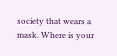society that wears a mask. Where is your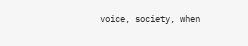voice, society, when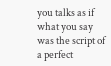you talks as if what you say was the script of a perfect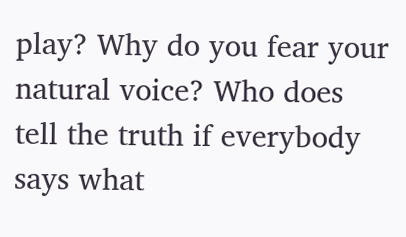play? Why do you fear your natural voice? Who does tell the truth if everybody says what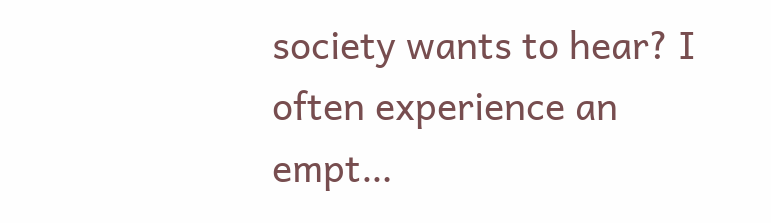society wants to hear? I often experience an empt…